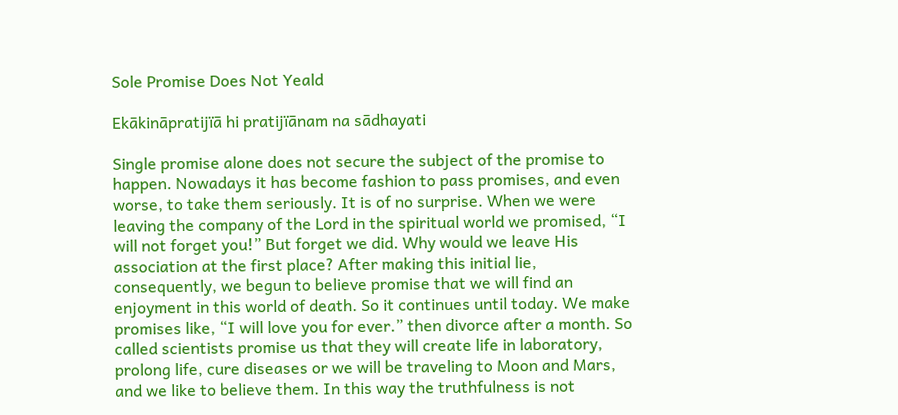Sole Promise Does Not Yeald

Ekākināpratijïā hi pratijïānam na sādhayati

Single promise alone does not secure the subject of the promise to happen. Nowadays it has become fashion to pass promises, and even worse, to take them seriously. It is of no surprise. When we were leaving the company of the Lord in the spiritual world we promised, “I will not forget you!” But forget we did. Why would we leave His association at the first place? After making this initial lie, consequently, we begun to believe promise that we will find an enjoyment in this world of death. So it continues until today. We make promises like, “I will love you for ever.” then divorce after a month. So called scientists promise us that they will create life in laboratory, prolong life, cure diseases or we will be traveling to Moon and Mars, and we like to believe them. In this way the truthfulness is not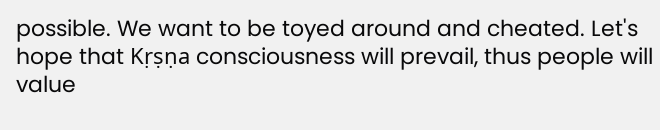possible. We want to be toyed around and cheated. Let's hope that Kṛṣṇa consciousness will prevail, thus people will value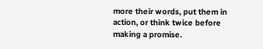more their words, put them in action, or think twice before making a promise.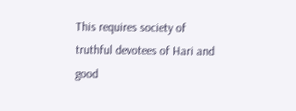This requires society of truthful devotees of Hari and good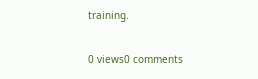training.

0 views0 comments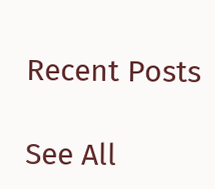Recent Posts

See All